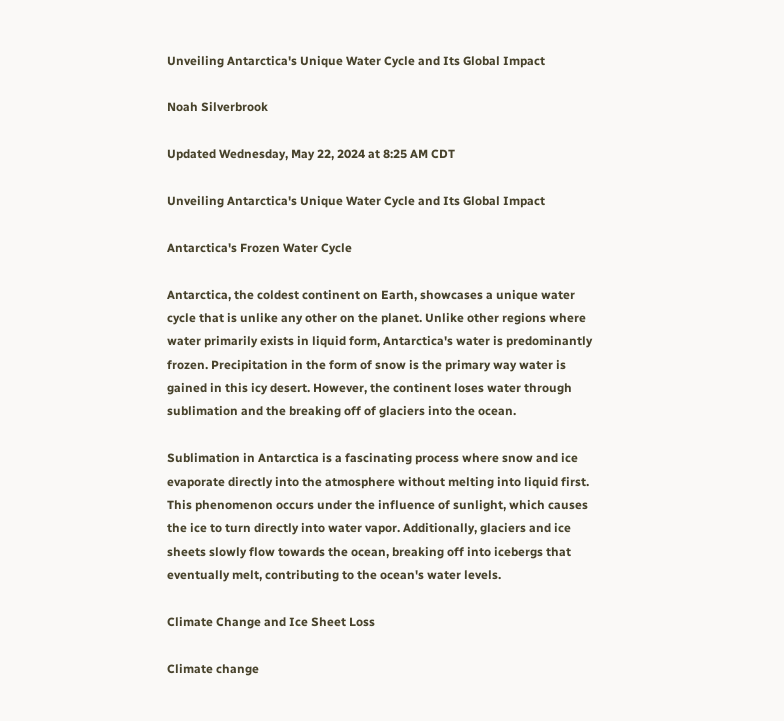Unveiling Antarctica's Unique Water Cycle and Its Global Impact

Noah Silverbrook

Updated Wednesday, May 22, 2024 at 8:25 AM CDT

Unveiling Antarctica's Unique Water Cycle and Its Global Impact

Antarctica's Frozen Water Cycle

Antarctica, the coldest continent on Earth, showcases a unique water cycle that is unlike any other on the planet. Unlike other regions where water primarily exists in liquid form, Antarctica's water is predominantly frozen. Precipitation in the form of snow is the primary way water is gained in this icy desert. However, the continent loses water through sublimation and the breaking off of glaciers into the ocean.

Sublimation in Antarctica is a fascinating process where snow and ice evaporate directly into the atmosphere without melting into liquid first. This phenomenon occurs under the influence of sunlight, which causes the ice to turn directly into water vapor. Additionally, glaciers and ice sheets slowly flow towards the ocean, breaking off into icebergs that eventually melt, contributing to the ocean's water levels.

Climate Change and Ice Sheet Loss

Climate change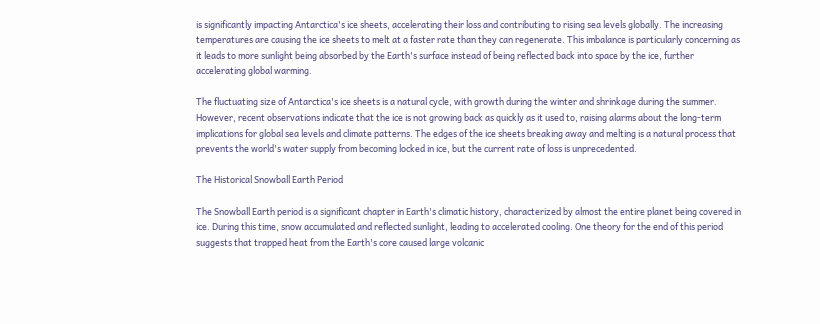is significantly impacting Antarctica's ice sheets, accelerating their loss and contributing to rising sea levels globally. The increasing temperatures are causing the ice sheets to melt at a faster rate than they can regenerate. This imbalance is particularly concerning as it leads to more sunlight being absorbed by the Earth's surface instead of being reflected back into space by the ice, further accelerating global warming.

The fluctuating size of Antarctica's ice sheets is a natural cycle, with growth during the winter and shrinkage during the summer. However, recent observations indicate that the ice is not growing back as quickly as it used to, raising alarms about the long-term implications for global sea levels and climate patterns. The edges of the ice sheets breaking away and melting is a natural process that prevents the world's water supply from becoming locked in ice, but the current rate of loss is unprecedented.

The Historical Snowball Earth Period

The Snowball Earth period is a significant chapter in Earth's climatic history, characterized by almost the entire planet being covered in ice. During this time, snow accumulated and reflected sunlight, leading to accelerated cooling. One theory for the end of this period suggests that trapped heat from the Earth's core caused large volcanic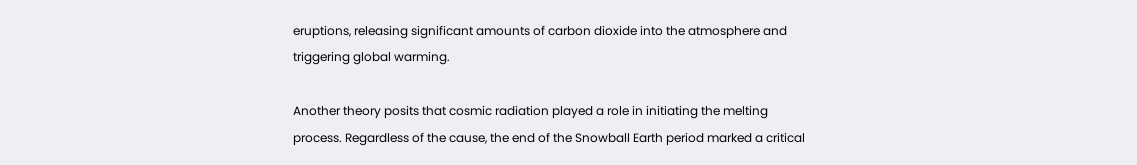eruptions, releasing significant amounts of carbon dioxide into the atmosphere and triggering global warming.

Another theory posits that cosmic radiation played a role in initiating the melting process. Regardless of the cause, the end of the Snowball Earth period marked a critical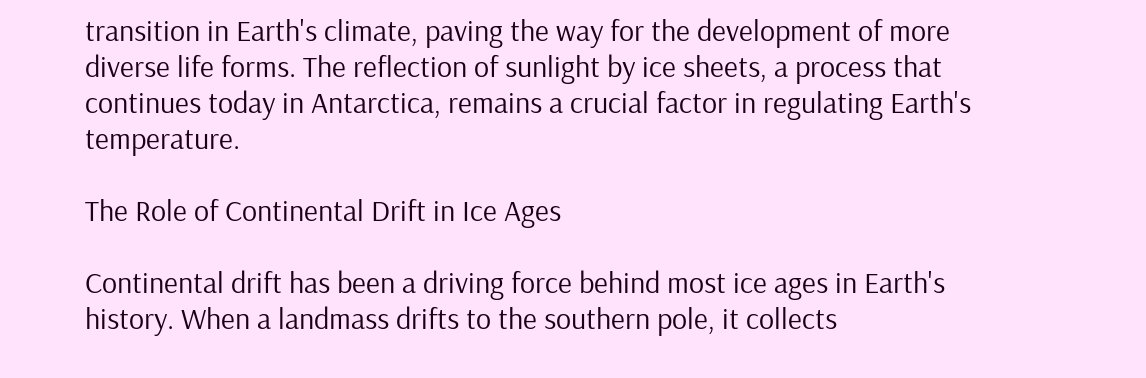transition in Earth's climate, paving the way for the development of more diverse life forms. The reflection of sunlight by ice sheets, a process that continues today in Antarctica, remains a crucial factor in regulating Earth's temperature.

The Role of Continental Drift in Ice Ages

Continental drift has been a driving force behind most ice ages in Earth's history. When a landmass drifts to the southern pole, it collects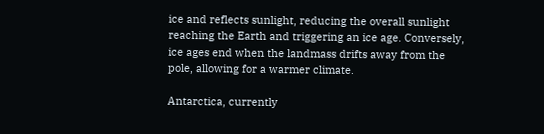ice and reflects sunlight, reducing the overall sunlight reaching the Earth and triggering an ice age. Conversely, ice ages end when the landmass drifts away from the pole, allowing for a warmer climate.

Antarctica, currently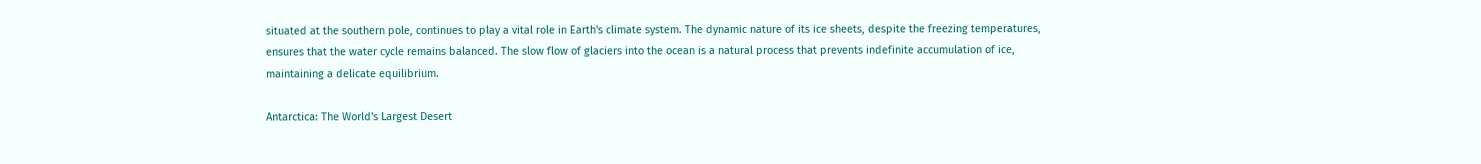situated at the southern pole, continues to play a vital role in Earth's climate system. The dynamic nature of its ice sheets, despite the freezing temperatures, ensures that the water cycle remains balanced. The slow flow of glaciers into the ocean is a natural process that prevents indefinite accumulation of ice, maintaining a delicate equilibrium.

Antarctica: The World's Largest Desert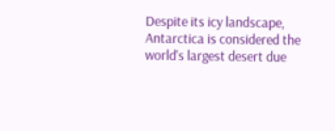Despite its icy landscape, Antarctica is considered the world's largest desert due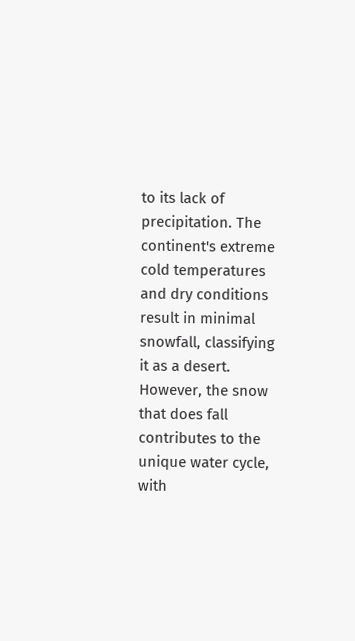to its lack of precipitation. The continent's extreme cold temperatures and dry conditions result in minimal snowfall, classifying it as a desert. However, the snow that does fall contributes to the unique water cycle, with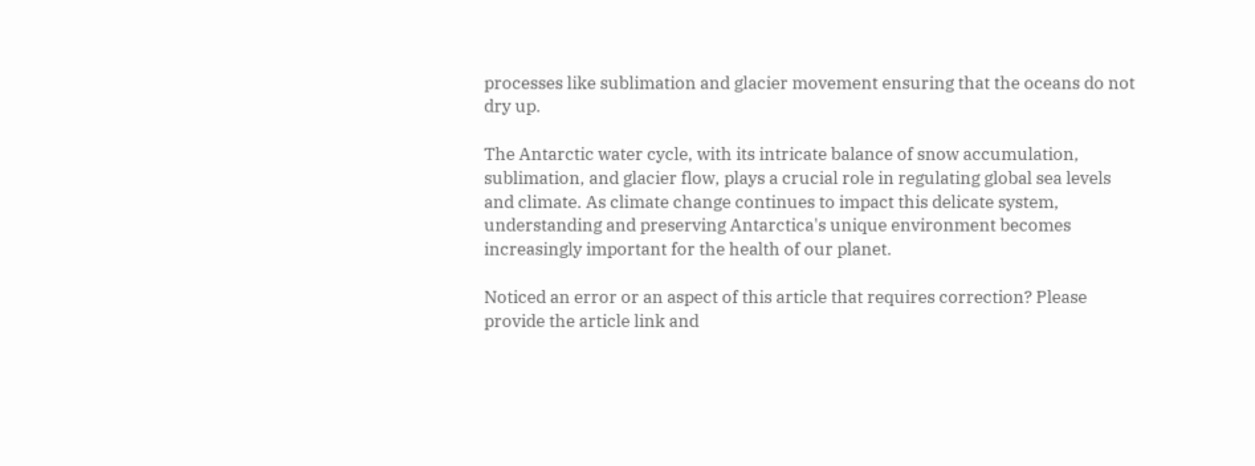processes like sublimation and glacier movement ensuring that the oceans do not dry up.

The Antarctic water cycle, with its intricate balance of snow accumulation, sublimation, and glacier flow, plays a crucial role in regulating global sea levels and climate. As climate change continues to impact this delicate system, understanding and preserving Antarctica's unique environment becomes increasingly important for the health of our planet.

Noticed an error or an aspect of this article that requires correction? Please provide the article link and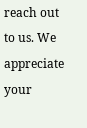reach out to us. We appreciate your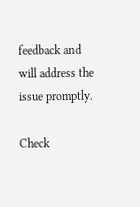feedback and will address the issue promptly.

Check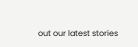out our latest stories